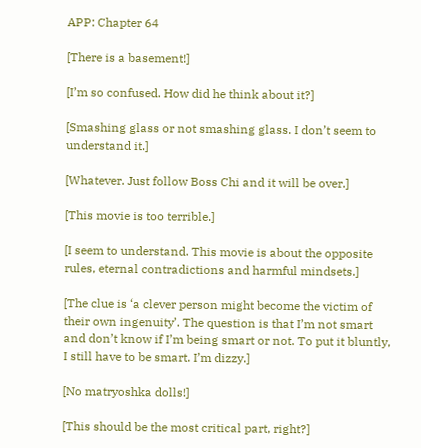APP: Chapter 64

[There is a basement!]

[I’m so confused. How did he think about it?]

[Smashing glass or not smashing glass. I don’t seem to understand it.]

[Whatever. Just follow Boss Chi and it will be over.]

[This movie is too terrible.]

[I seem to understand. This movie is about the opposite rules, eternal contradictions and harmful mindsets.]

[The clue is ‘a clever person might become the victim of their own ingenuity’. The question is that I’m not smart and don’t know if I’m being smart or not. To put it bluntly, I still have to be smart. I’m dizzy.]

[No matryoshka dolls!]

[This should be the most critical part, right?]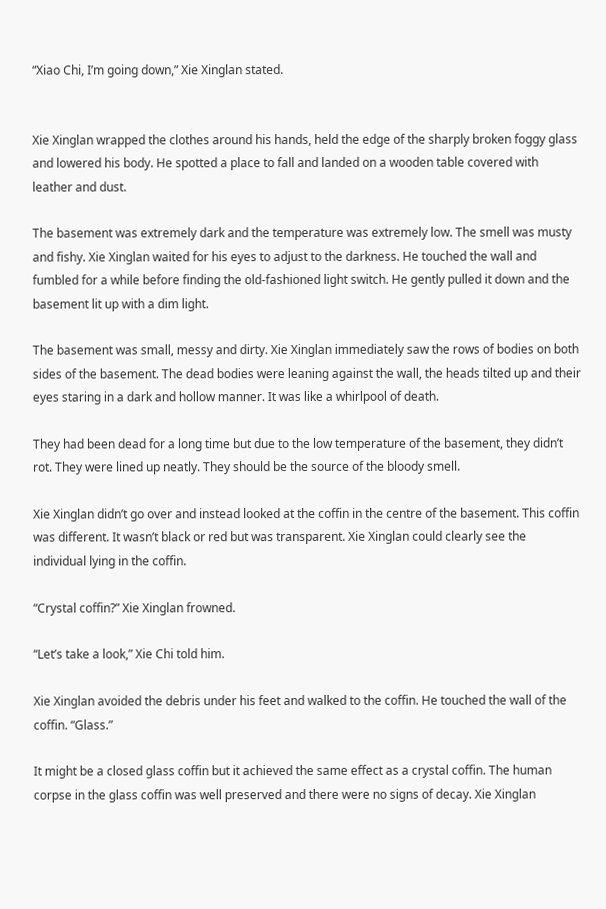“Xiao Chi, I’m going down,” Xie Xinglan stated.


Xie Xinglan wrapped the clothes around his hands, held the edge of the sharply broken foggy glass and lowered his body. He spotted a place to fall and landed on a wooden table covered with leather and dust.

The basement was extremely dark and the temperature was extremely low. The smell was musty and fishy. Xie Xinglan waited for his eyes to adjust to the darkness. He touched the wall and fumbled for a while before finding the old-fashioned light switch. He gently pulled it down and the basement lit up with a dim light.

The basement was small, messy and dirty. Xie Xinglan immediately saw the rows of bodies on both sides of the basement. The dead bodies were leaning against the wall, the heads tilted up and their eyes staring in a dark and hollow manner. It was like a whirlpool of death.

They had been dead for a long time but due to the low temperature of the basement, they didn’t rot. They were lined up neatly. They should be the source of the bloody smell.

Xie Xinglan didn’t go over and instead looked at the coffin in the centre of the basement. This coffin was different. It wasn’t black or red but was transparent. Xie Xinglan could clearly see the individual lying in the coffin.

“Crystal coffin?” Xie Xinglan frowned.

“Let’s take a look,” Xie Chi told him.

Xie Xinglan avoided the debris under his feet and walked to the coffin. He touched the wall of the coffin. “Glass.”

It might be a closed glass coffin but it achieved the same effect as a crystal coffin. The human corpse in the glass coffin was well preserved and there were no signs of decay. Xie Xinglan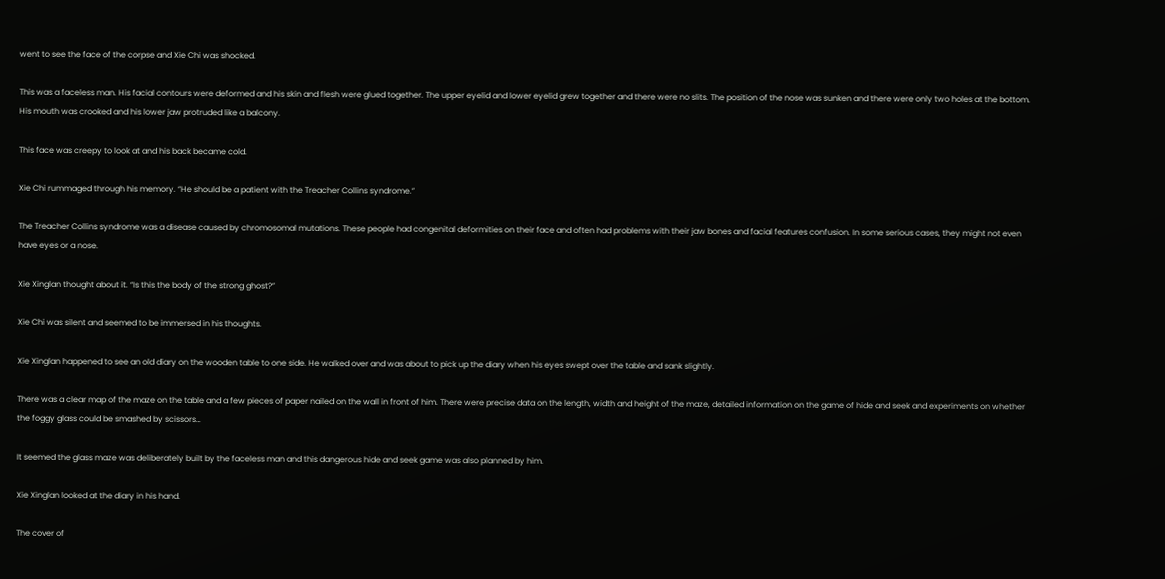went to see the face of the corpse and Xie Chi was shocked.

This was a faceless man. His facial contours were deformed and his skin and flesh were glued together. The upper eyelid and lower eyelid grew together and there were no slits. The position of the nose was sunken and there were only two holes at the bottom. His mouth was crooked and his lower jaw protruded like a balcony.

This face was creepy to look at and his back became cold.

Xie Chi rummaged through his memory. “He should be a patient with the Treacher Collins syndrome.”

The Treacher Collins syndrome was a disease caused by chromosomal mutations. These people had congenital deformities on their face and often had problems with their jaw bones and facial features confusion. In some serious cases, they might not even have eyes or a nose.

Xie Xinglan thought about it. “Is this the body of the strong ghost?”

Xie Chi was silent and seemed to be immersed in his thoughts.

Xie Xinglan happened to see an old diary on the wooden table to one side. He walked over and was about to pick up the diary when his eyes swept over the table and sank slightly.

There was a clear map of the maze on the table and a few pieces of paper nailed on the wall in front of him. There were precise data on the length, width and height of the maze, detailed information on the game of hide and seek and experiments on whether the foggy glass could be smashed by scissors…

It seemed the glass maze was deliberately built by the faceless man and this dangerous hide and seek game was also planned by him.

Xie Xinglan looked at the diary in his hand.

The cover of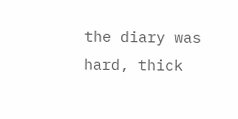the diary was hard, thick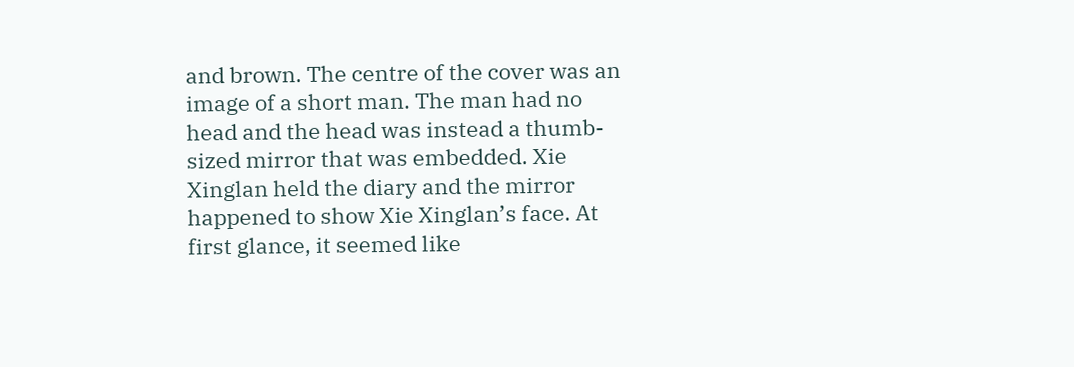and brown. The centre of the cover was an image of a short man. The man had no head and the head was instead a thumb-sized mirror that was embedded. Xie Xinglan held the diary and the mirror happened to show Xie Xinglan’s face. At first glance, it seemed like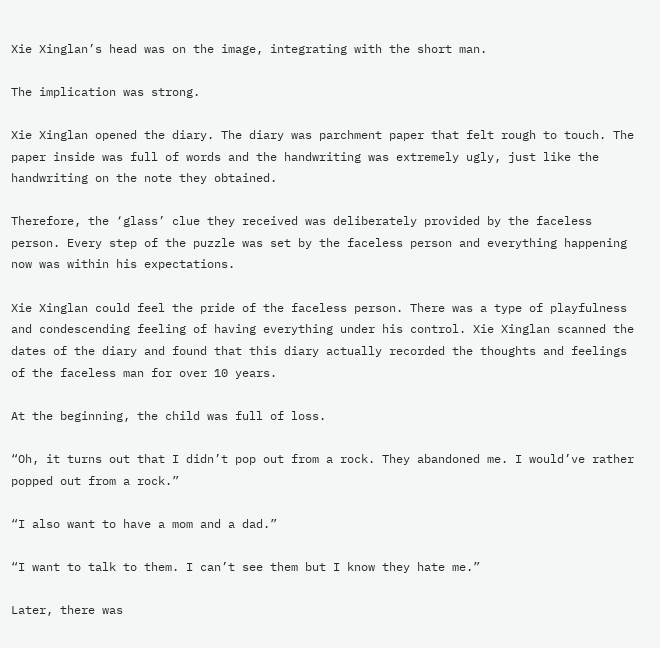Xie Xinglan’s head was on the image, integrating with the short man.

The implication was strong.

Xie Xinglan opened the diary. The diary was parchment paper that felt rough to touch. The paper inside was full of words and the handwriting was extremely ugly, just like the handwriting on the note they obtained.

Therefore, the ‘glass’ clue they received was deliberately provided by the faceless person. Every step of the puzzle was set by the faceless person and everything happening now was within his expectations.

Xie Xinglan could feel the pride of the faceless person. There was a type of playfulness and condescending feeling of having everything under his control. Xie Xinglan scanned the dates of the diary and found that this diary actually recorded the thoughts and feelings of the faceless man for over 10 years.

At the beginning, the child was full of loss.

“Oh, it turns out that I didn’t pop out from a rock. They abandoned me. I would’ve rather popped out from a rock.”

“I also want to have a mom and a dad.”

“I want to talk to them. I can’t see them but I know they hate me.”

Later, there was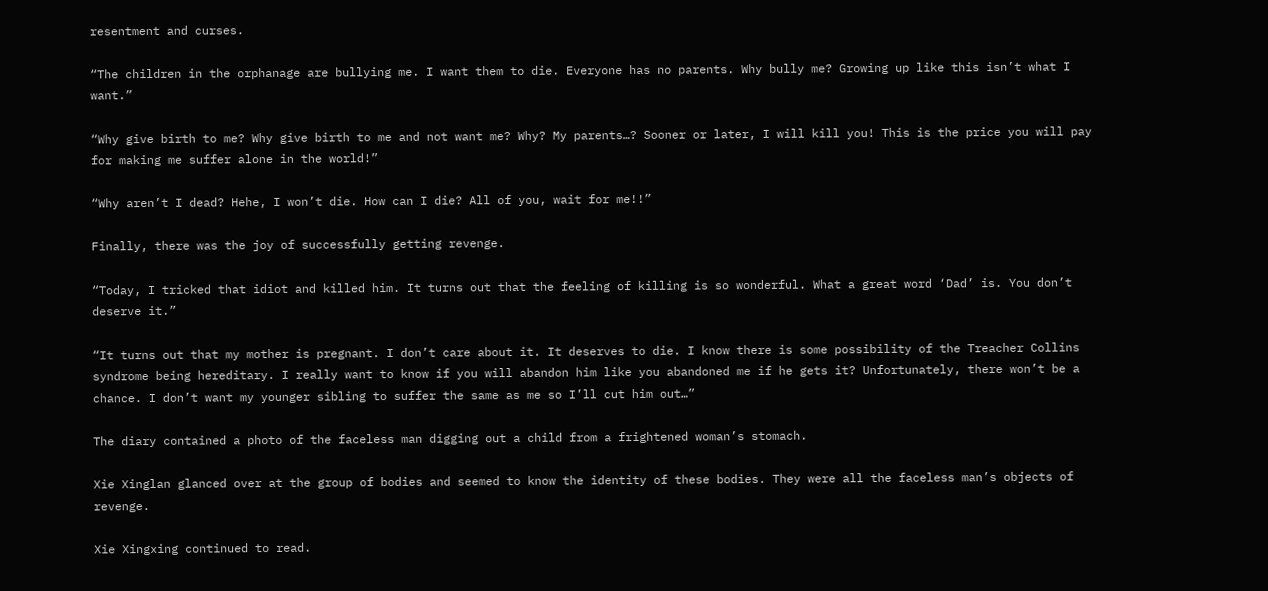resentment and curses.

“The children in the orphanage are bullying me. I want them to die. Everyone has no parents. Why bully me? Growing up like this isn’t what I want.”

“Why give birth to me? Why give birth to me and not want me? Why? My parents…? Sooner or later, I will kill you! This is the price you will pay for making me suffer alone in the world!”

“Why aren’t I dead? Hehe, I won’t die. How can I die? All of you, wait for me!!”

Finally, there was the joy of successfully getting revenge.

“Today, I tricked that idiot and killed him. It turns out that the feeling of killing is so wonderful. What a great word ‘Dad’ is. You don’t deserve it.”

“It turns out that my mother is pregnant. I don’t care about it. It deserves to die. I know there is some possibility of the Treacher Collins syndrome being hereditary. I really want to know if you will abandon him like you abandoned me if he gets it? Unfortunately, there won’t be a chance. I don’t want my younger sibling to suffer the same as me so I’ll cut him out…”

The diary contained a photo of the faceless man digging out a child from a frightened woman’s stomach.

Xie Xinglan glanced over at the group of bodies and seemed to know the identity of these bodies. They were all the faceless man’s objects of revenge.

Xie Xingxing continued to read.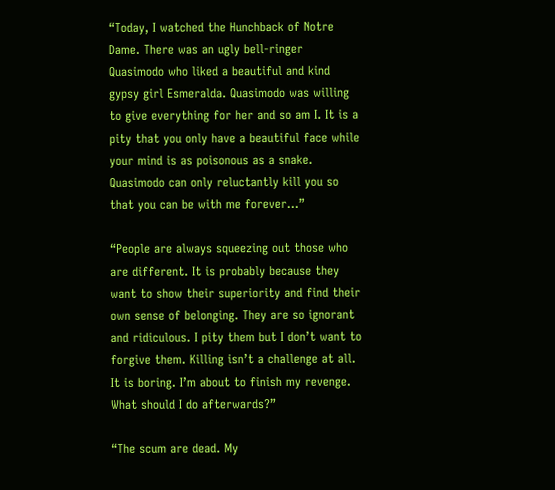“Today, I watched the Hunchback of Notre Dame. There was an ugly bell-ringer Quasimodo who liked a beautiful and kind gypsy girl Esmeralda. Quasimodo was willing to give everything for her and so am I. It is a pity that you only have a beautiful face while your mind is as poisonous as a snake. Quasimodo can only reluctantly kill you so that you can be with me forever…”

“People are always squeezing out those who are different. It is probably because they want to show their superiority and find their own sense of belonging. They are so ignorant and ridiculous. I pity them but I don’t want to forgive them. Killing isn’t a challenge at all. It is boring. I’m about to finish my revenge. What should I do afterwards?”

“The scum are dead. My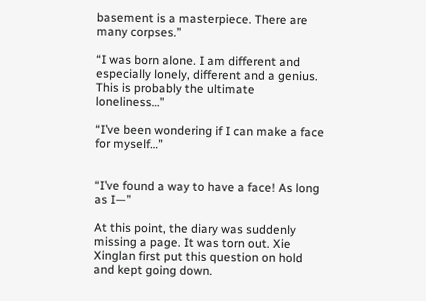basement is a masterpiece. There are many corpses.”

“I was born alone. I am different and especially lonely, different and a genius. This is probably the ultimate loneliness…”

“I’ve been wondering if I can make a face for myself…”


“I’ve found a way to have a face! As long as I—”

At this point, the diary was suddenly missing a page. It was torn out. Xie Xinglan first put this question on hold and kept going down.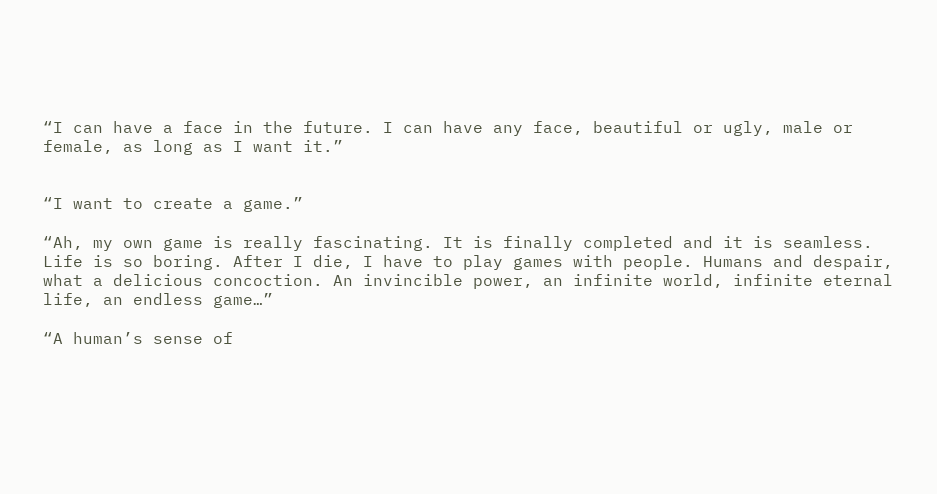“I can have a face in the future. I can have any face, beautiful or ugly, male or female, as long as I want it.”


“I want to create a game.”

“Ah, my own game is really fascinating. It is finally completed and it is seamless. Life is so boring. After I die, I have to play games with people. Humans and despair, what a delicious concoction. An invincible power, an infinite world, infinite eternal life, an endless game…”

“A human’s sense of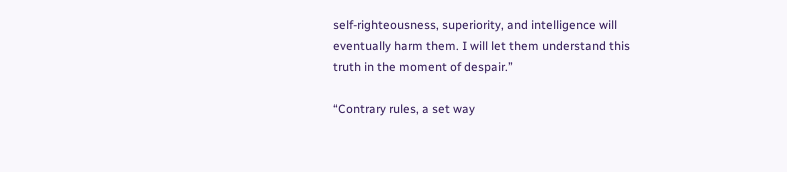self-righteousness, superiority, and intelligence will eventually harm them. I will let them understand this truth in the moment of despair.”

“Contrary rules, a set way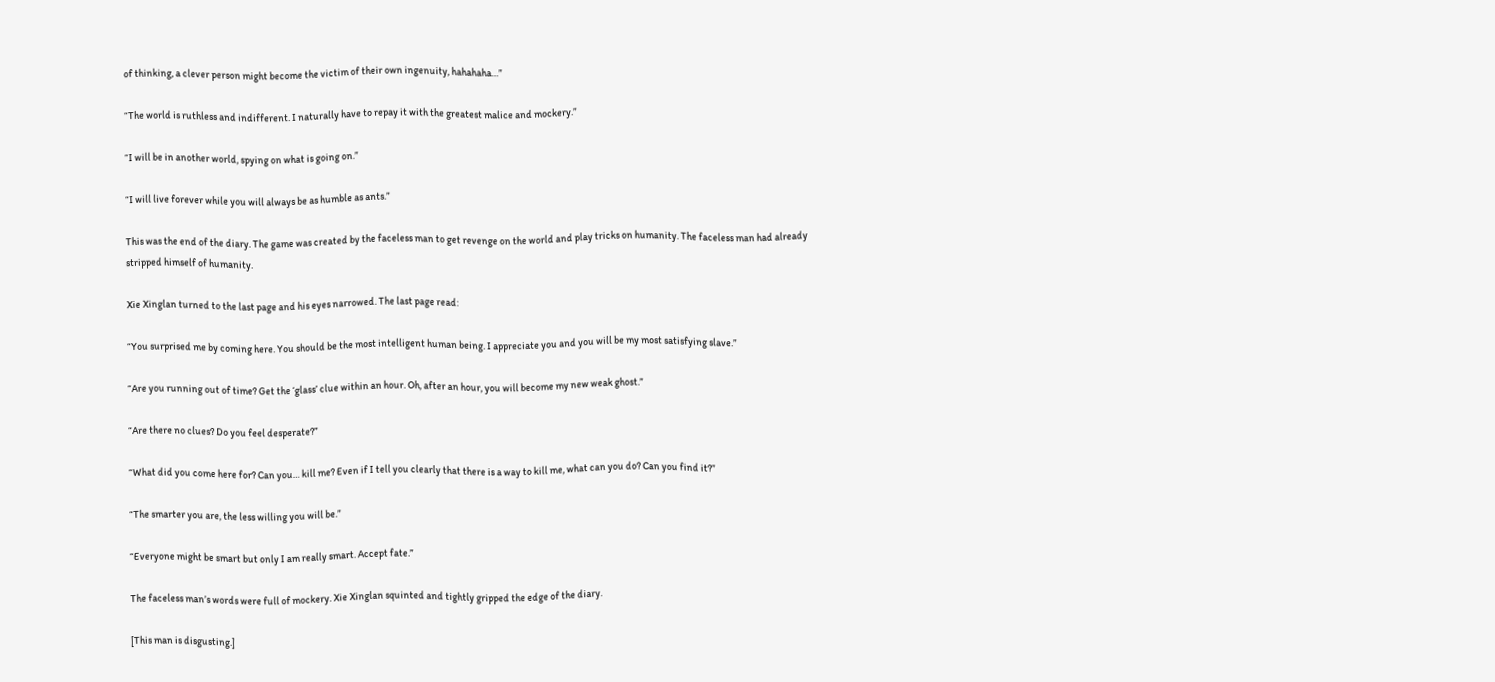of thinking, a clever person might become the victim of their own ingenuity, hahahaha…”

“The world is ruthless and indifferent. I naturally have to repay it with the greatest malice and mockery.”

“I will be in another world, spying on what is going on.”

“I will live forever while you will always be as humble as ants.”

This was the end of the diary. The game was created by the faceless man to get revenge on the world and play tricks on humanity. The faceless man had already stripped himself of humanity.

Xie Xinglan turned to the last page and his eyes narrowed. The last page read:

“You surprised me by coming here. You should be the most intelligent human being. I appreciate you and you will be my most satisfying slave.”

“Are you running out of time? Get the ‘glass’ clue within an hour. Oh, after an hour, you will become my new weak ghost.”

“Are there no clues? Do you feel desperate?”

“What did you come here for? Can you… kill me? Even if I tell you clearly that there is a way to kill me, what can you do? Can you find it?”

“The smarter you are, the less willing you will be.”

“Everyone might be smart but only I am really smart. Accept fate.”

The faceless man’s words were full of mockery. Xie Xinglan squinted and tightly gripped the edge of the diary.

[This man is disgusting.]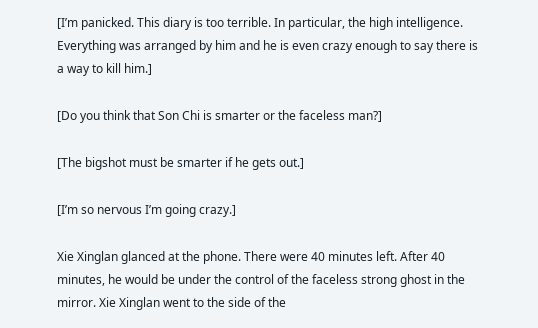[I’m panicked. This diary is too terrible. In particular, the high intelligence. Everything was arranged by him and he is even crazy enough to say there is a way to kill him.]

[Do you think that Son Chi is smarter or the faceless man?]

[The bigshot must be smarter if he gets out.]

[I’m so nervous I’m going crazy.]

Xie Xinglan glanced at the phone. There were 40 minutes left. After 40 minutes, he would be under the control of the faceless strong ghost in the mirror. Xie Xinglan went to the side of the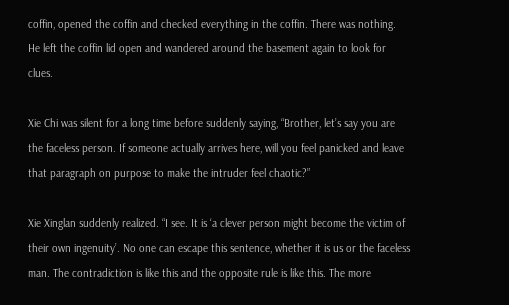coffin, opened the coffin and checked everything in the coffin. There was nothing. He left the coffin lid open and wandered around the basement again to look for clues.

Xie Chi was silent for a long time before suddenly saying, “Brother, let’s say you are the faceless person. If someone actually arrives here, will you feel panicked and leave that paragraph on purpose to make the intruder feel chaotic?”

Xie Xinglan suddenly realized. “I see. It is ‘a clever person might become the victim of their own ingenuity’. No one can escape this sentence, whether it is us or the faceless man. The contradiction is like this and the opposite rule is like this. The more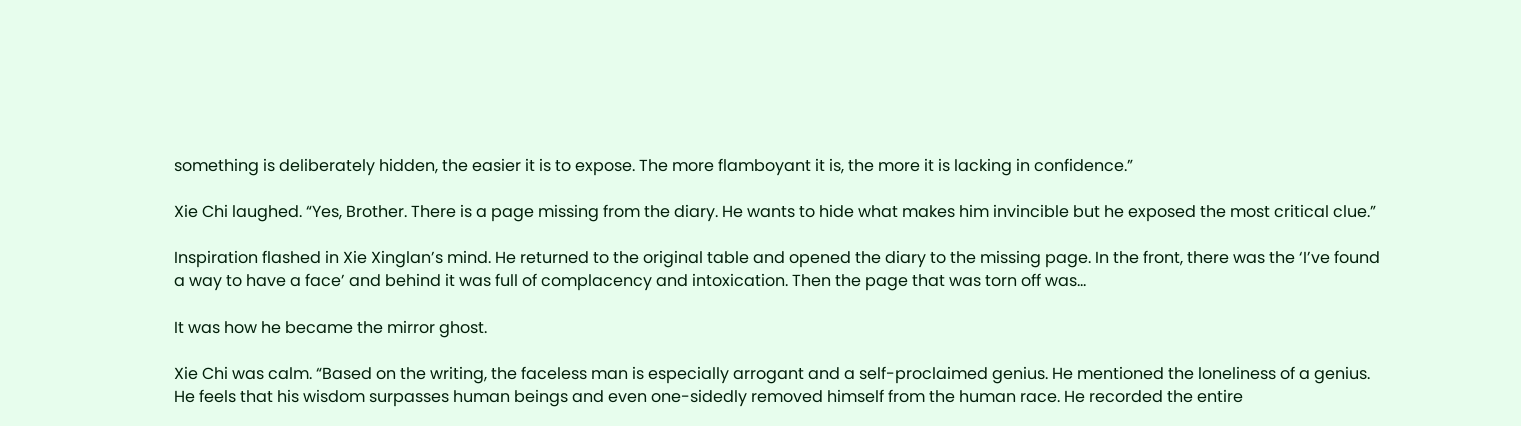something is deliberately hidden, the easier it is to expose. The more flamboyant it is, the more it is lacking in confidence.”

Xie Chi laughed. “Yes, Brother. There is a page missing from the diary. He wants to hide what makes him invincible but he exposed the most critical clue.”

Inspiration flashed in Xie Xinglan’s mind. He returned to the original table and opened the diary to the missing page. In the front, there was the ‘I’ve found a way to have a face’ and behind it was full of complacency and intoxication. Then the page that was torn off was…

It was how he became the mirror ghost.

Xie Chi was calm. “Based on the writing, the faceless man is especially arrogant and a self-proclaimed genius. He mentioned the loneliness of a genius. He feels that his wisdom surpasses human beings and even one-sidedly removed himself from the human race. He recorded the entire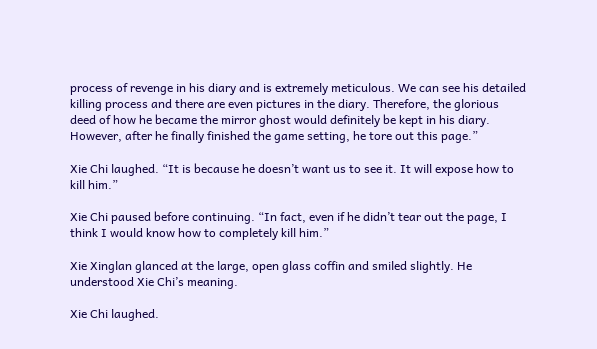process of revenge in his diary and is extremely meticulous. We can see his detailed killing process and there are even pictures in the diary. Therefore, the glorious deed of how he became the mirror ghost would definitely be kept in his diary. However, after he finally finished the game setting, he tore out this page.”

Xie Chi laughed. “It is because he doesn’t want us to see it. It will expose how to kill him.”

Xie Chi paused before continuing. “In fact, even if he didn’t tear out the page, I think I would know how to completely kill him.”

Xie Xinglan glanced at the large, open glass coffin and smiled slightly. He understood Xie Chi’s meaning.

Xie Chi laughed.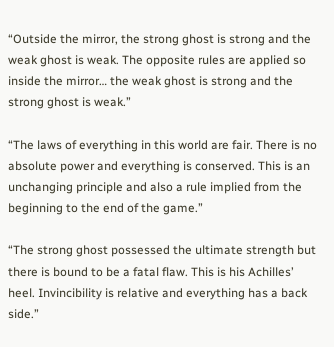“Outside the mirror, the strong ghost is strong and the weak ghost is weak. The opposite rules are applied so inside the mirror… the weak ghost is strong and the strong ghost is weak.”

“The laws of everything in this world are fair. There is no absolute power and everything is conserved. This is an unchanging principle and also a rule implied from the beginning to the end of the game.”

“The strong ghost possessed the ultimate strength but there is bound to be a fatal flaw. This is his Achilles’ heel. Invincibility is relative and everything has a back side.”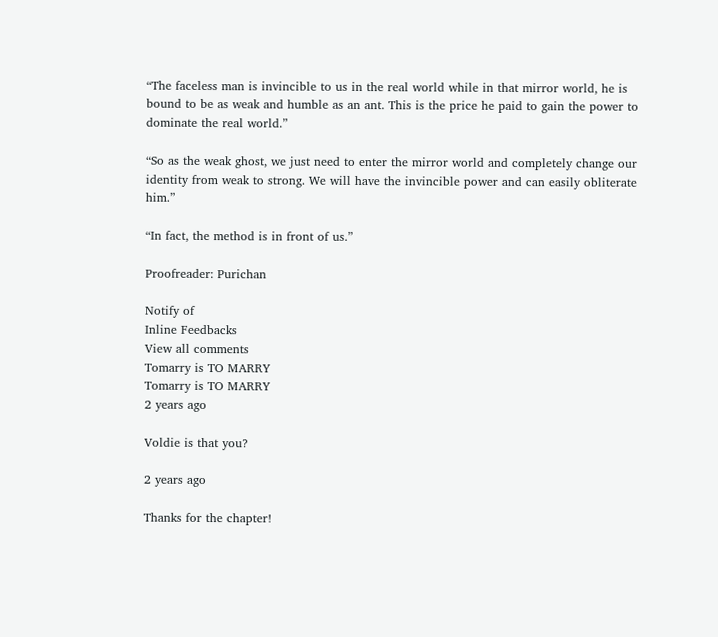“The faceless man is invincible to us in the real world while in that mirror world, he is bound to be as weak and humble as an ant. This is the price he paid to gain the power to dominate the real world.”

“So as the weak ghost, we just need to enter the mirror world and completely change our identity from weak to strong. We will have the invincible power and can easily obliterate him.”

“In fact, the method is in front of us.”

Proofreader: Purichan

Notify of
Inline Feedbacks
View all comments
Tomarry is TO MARRY
Tomarry is TO MARRY
2 years ago

Voldie is that you?

2 years ago

Thanks for the chapter!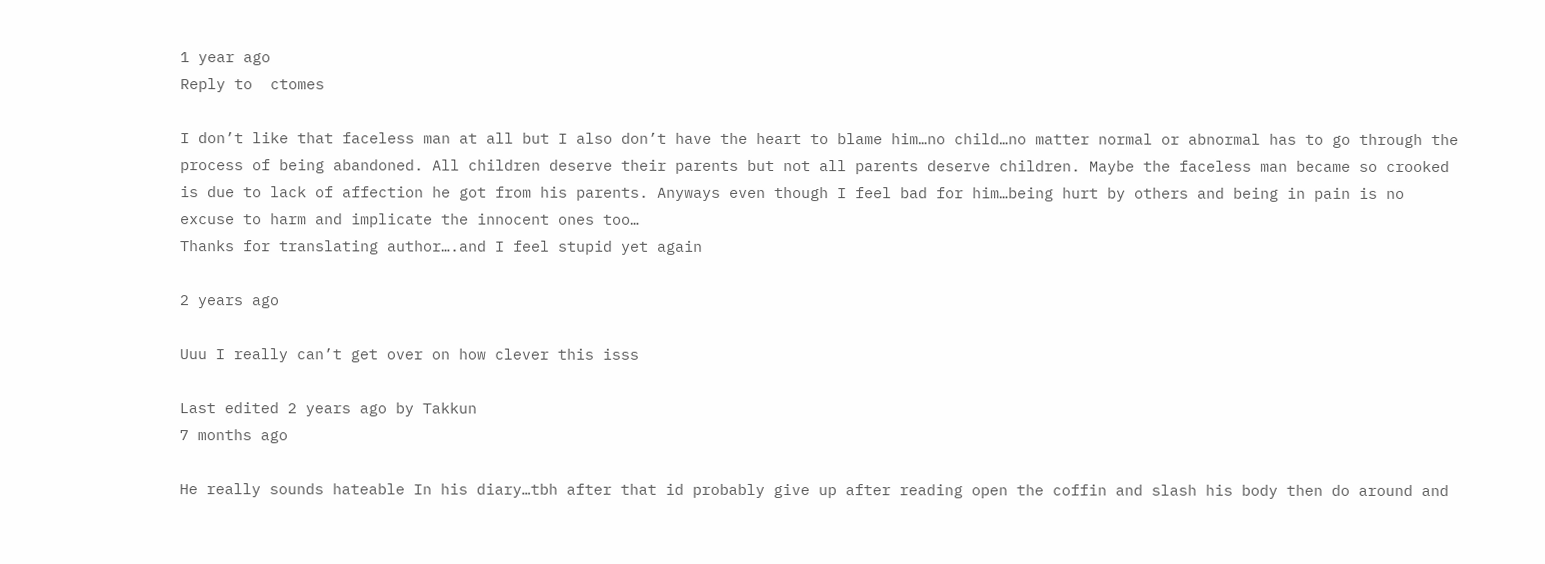1 year ago
Reply to  ctomes

I don’t like that faceless man at all but I also don’t have the heart to blame him…no child…no matter normal or abnormal has to go through the process of being abandoned. All children deserve their parents but not all parents deserve children. Maybe the faceless man became so crooked is due to lack of affection he got from his parents. Anyways even though I feel bad for him…being hurt by others and being in pain is no excuse to harm and implicate the innocent ones too…
Thanks for translating author….and I feel stupid yet again

2 years ago

Uuu I really can’t get over on how clever this isss

Last edited 2 years ago by Takkun
7 months ago

He really sounds hateable In his diary…tbh after that id probably give up after reading open the coffin and slash his body then do around and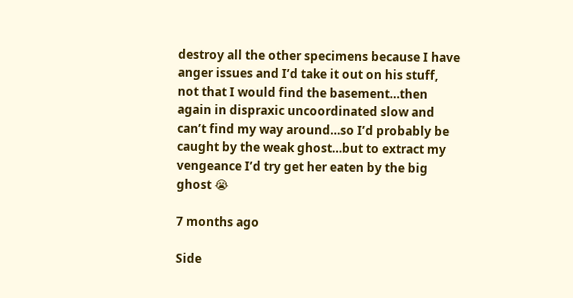destroy all the other specimens because I have anger issues and I’d take it out on his stuff, not that I would find the basement…then again in dispraxic uncoordinated slow and can’t find my way around…so I’d probably be caught by the weak ghost…but to extract my vengeance I’d try get her eaten by the big ghost 😭

7 months ago

Side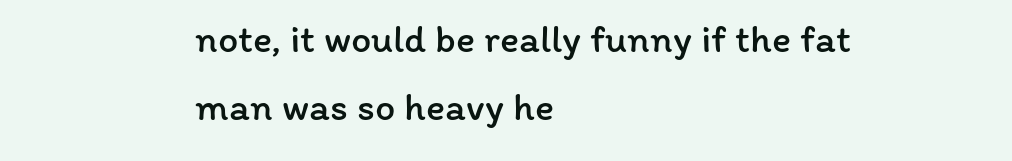note, it would be really funny if the fat man was so heavy he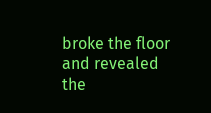broke the floor and revealed the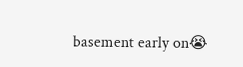basement early on😭